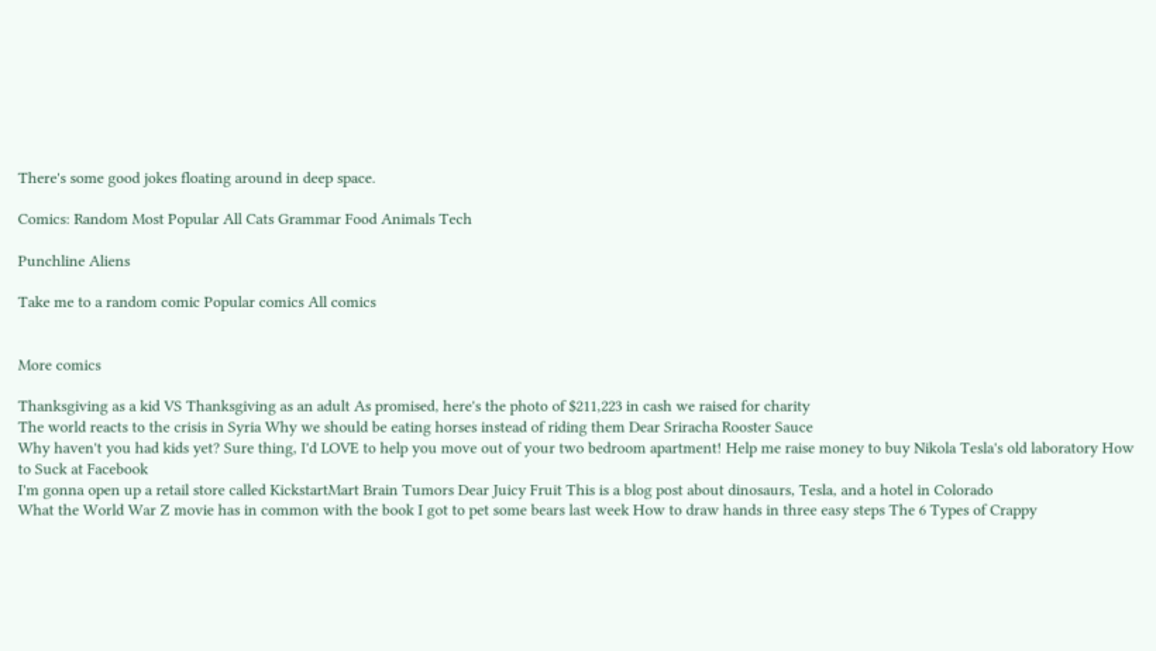There's some good jokes floating around in deep space.

Comics: Random Most Popular All Cats Grammar Food Animals Tech

Punchline Aliens

Take me to a random comic Popular comics All comics


More comics

Thanksgiving as a kid VS Thanksgiving as an adult As promised, here's the photo of $211,223 in cash we raised for charity
The world reacts to the crisis in Syria Why we should be eating horses instead of riding them Dear Sriracha Rooster Sauce
Why haven't you had kids yet? Sure thing, I'd LOVE to help you move out of your two bedroom apartment! Help me raise money to buy Nikola Tesla's old laboratory How to Suck at Facebook
I'm gonna open up a retail store called KickstartMart Brain Tumors Dear Juicy Fruit This is a blog post about dinosaurs, Tesla, and a hotel in Colorado
What the World War Z movie has in common with the book I got to pet some bears last week How to draw hands in three easy steps The 6 Types of Crappy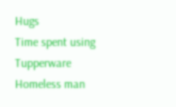Hugs
Time spent using Tupperware Homeless man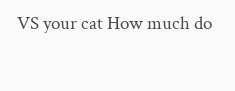VS your cat How much do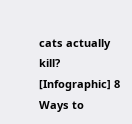cats actually kill? [Infographic] 8 Ways to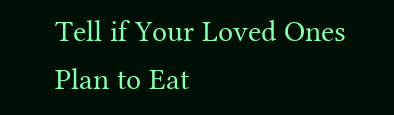Tell if Your Loved Ones Plan to Eat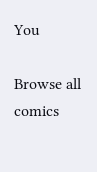You

Browse all comics